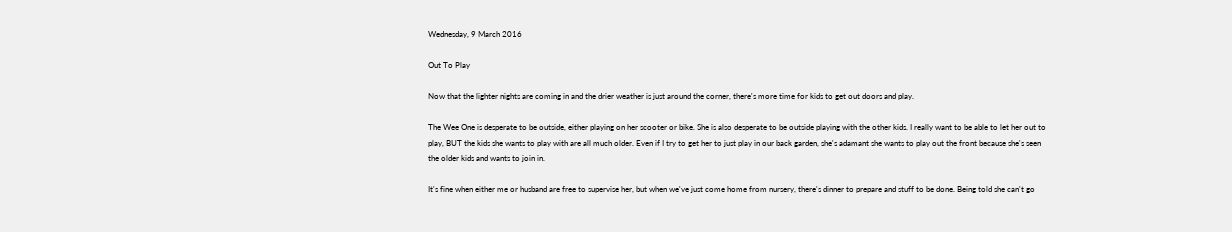Wednesday, 9 March 2016

Out To Play

Now that the lighter nights are coming in and the drier weather is just around the corner, there's more time for kids to get out doors and play.

The Wee One is desperate to be outside, either playing on her scooter or bike. She is also desperate to be outside playing with the other kids. I really want to be able to let her out to play, BUT the kids she wants to play with are all much older. Even if I try to get her to just play in our back garden, she's adamant she wants to play out the front because she's seen the older kids and wants to join in.

It's fine when either me or husband are free to supervise her, but when we've just come home from nursery, there's dinner to prepare and stuff to be done. Being told she can't go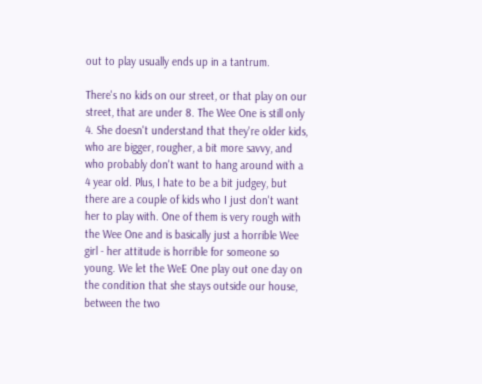out to play usually ends up in a tantrum.

There's no kids on our street, or that play on our street, that are under 8. The Wee One is still only 4. She doesn't understand that they're older kids, who are bigger, rougher, a bit more savvy, and who probably don't want to hang around with a 4 year old. Plus, I hate to be a bit judgey, but there are a couple of kids who I just don't want her to play with. One of them is very rough with the Wee One and is basically just a horrible Wee girl - her attitude is horrible for someone so young. We let the WeE One play out one day on the condition that she stays outside our house, between the two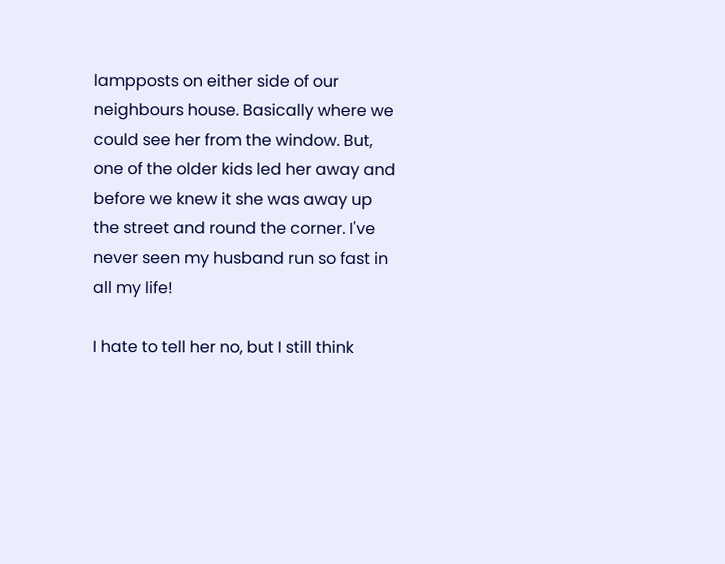lampposts on either side of our neighbours house. Basically where we could see her from the window. But, one of the older kids led her away and before we knew it she was away up the street and round the corner. I've never seen my husband run so fast in all my life!

I hate to tell her no, but I still think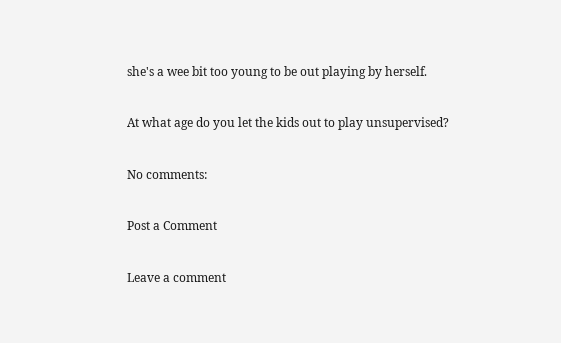she's a wee bit too young to be out playing by herself.

At what age do you let the kids out to play unsupervised?

No comments:

Post a Comment

Leave a comment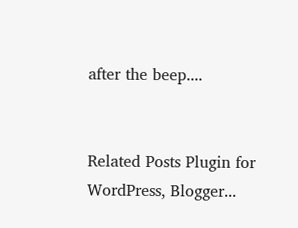after the beep....


Related Posts Plugin for WordPress, Blogger...